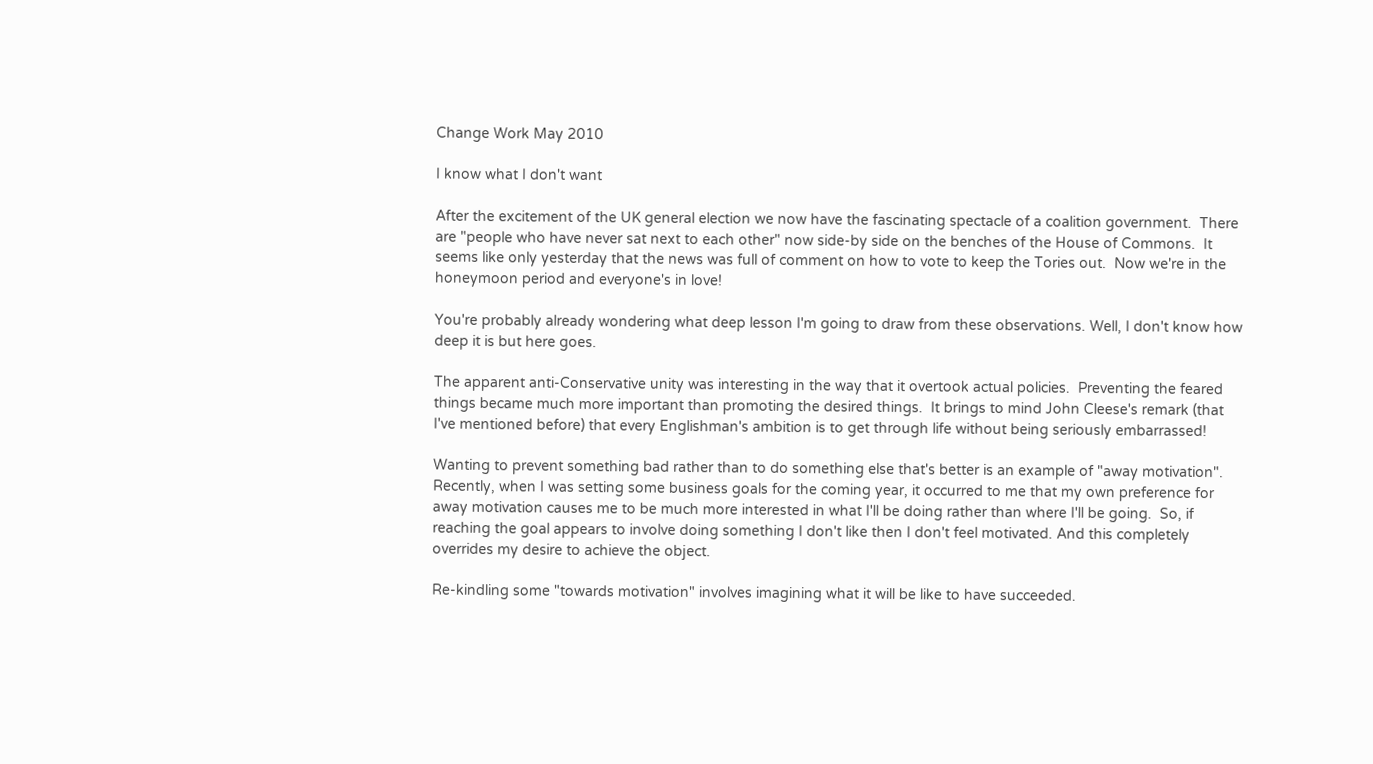Change Work May 2010

I know what I don't want

After the excitement of the UK general election we now have the fascinating spectacle of a coalition government.  There are "people who have never sat next to each other" now side-by side on the benches of the House of Commons.  It seems like only yesterday that the news was full of comment on how to vote to keep the Tories out.  Now we're in the honeymoon period and everyone's in love!

You're probably already wondering what deep lesson I'm going to draw from these observations. Well, I don't know how deep it is but here goes.

The apparent anti-Conservative unity was interesting in the way that it overtook actual policies.  Preventing the feared things became much more important than promoting the desired things.  It brings to mind John Cleese's remark (that I've mentioned before) that every Englishman's ambition is to get through life without being seriously embarrassed!

Wanting to prevent something bad rather than to do something else that's better is an example of "away motivation".  Recently, when I was setting some business goals for the coming year, it occurred to me that my own preference for away motivation causes me to be much more interested in what I'll be doing rather than where I'll be going.  So, if reaching the goal appears to involve doing something I don't like then I don't feel motivated. And this completely overrides my desire to achieve the object.

Re-kindling some "towards motivation" involves imagining what it will be like to have succeeded.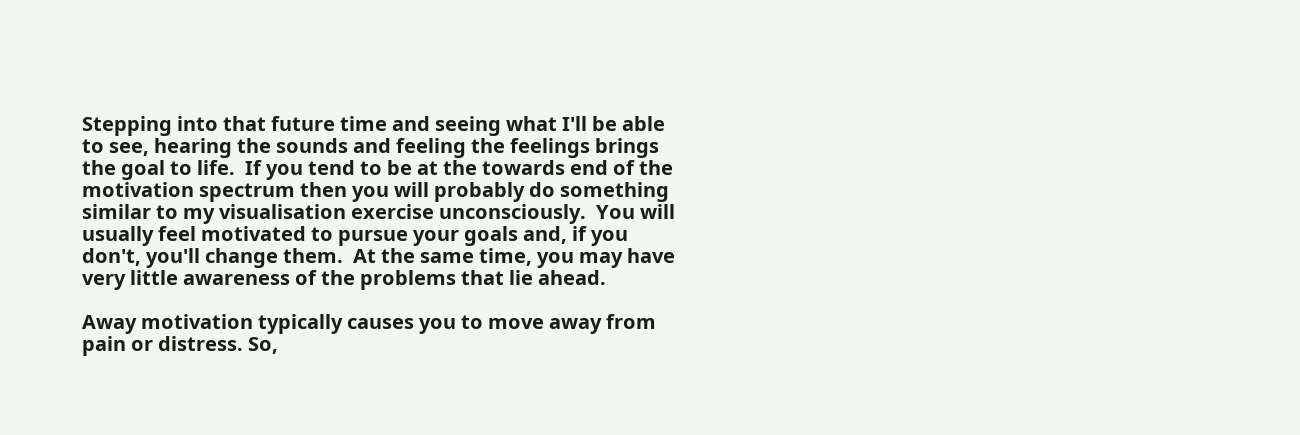Stepping into that future time and seeing what I'll be able to see, hearing the sounds and feeling the feelings brings the goal to life.  If you tend to be at the towards end of the motivation spectrum then you will probably do something similar to my visualisation exercise unconsciously.  You will usually feel motivated to pursue your goals and, if you don't, you'll change them.  At the same time, you may have very little awareness of the problems that lie ahead.

Away motivation typically causes you to move away from pain or distress. So,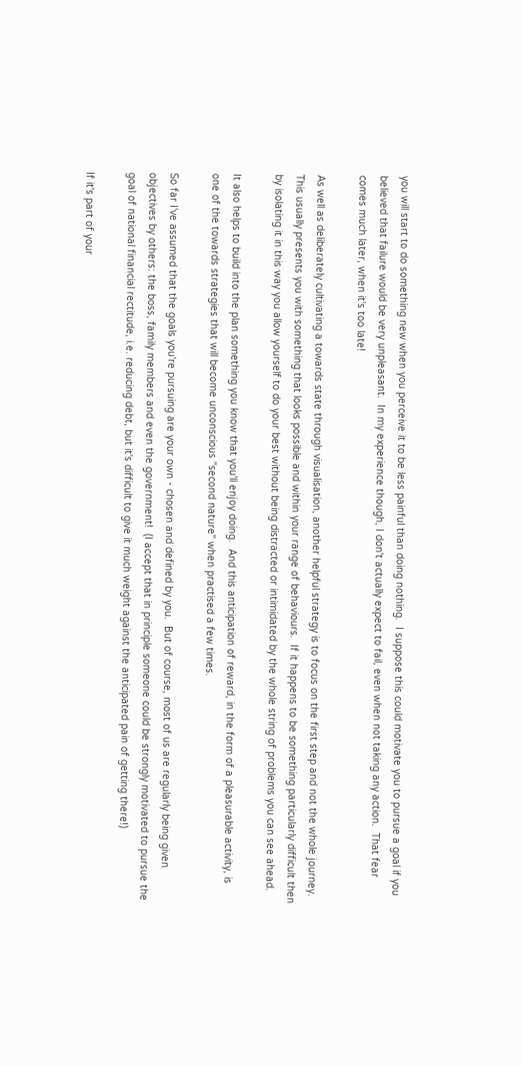you will start to do something new when you perceive it to be less painful than doing nothing.  I suppose this could motivate you to pursue a goal if you believed that failure would be very unpleasant.  In my experience though, I don't actually expect to fail, even when not taking any action.  That fear comes much later, when it's too late!

As well as deliberately cultivating a towards state through visualisation, another helpful strategy is to focus on the first step and not the whole journey.  This usually presents you with something that looks possible and within your range of behaviours.  If it happens to be something particularly difficult then by isolating it in this way you allow yourself to do your best without being distracted or intimidated by the whole string of problems you can see ahead.

It also helps to build into the plan something you know that you'll enjoy doing.  And this anticipation of reward, in the form of a pleasurable activity, is one of the towards strategies that will become unconscious "second nature" when practised a few times.

So far I've assumed that the goals you're pursuing are your own - chosen and defined by you.  But of course, most of us are regularly being given objectives by others: the boss, family members and even the government!  (I accept that in principle someone could be strongly motivated to pursue the goal of national financial rectitude, i.e. reducing debt, but it's difficult to give it much weight against the anticipated pain of getting there!)

If it's part of your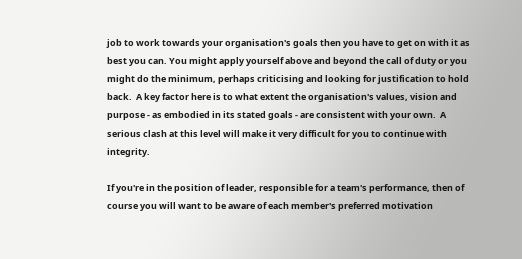job to work towards your organisation's goals then you have to get on with it as best you can. You might apply yourself above and beyond the call of duty or you might do the minimum, perhaps criticising and looking for justification to hold back.  A key factor here is to what extent the organisation's values, vision and purpose - as embodied in its stated goals - are consistent with your own.  A serious clash at this level will make it very difficult for you to continue with integrity.

If you're in the position of leader, responsible for a team's performance, then of course you will want to be aware of each member's preferred motivation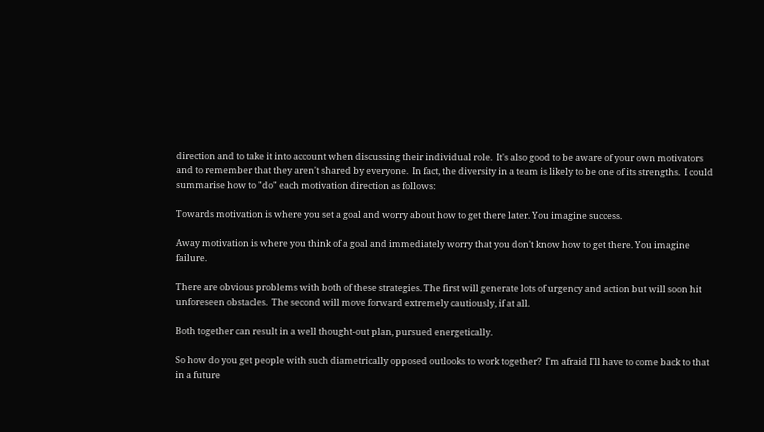direction and to take it into account when discussing their individual role.  It's also good to be aware of your own motivators and to remember that they aren't shared by everyone.  In fact, the diversity in a team is likely to be one of its strengths.  I could summarise how to "do" each motivation direction as follows:

Towards motivation is where you set a goal and worry about how to get there later. You imagine success.

Away motivation is where you think of a goal and immediately worry that you don't know how to get there. You imagine failure.

There are obvious problems with both of these strategies. The first will generate lots of urgency and action but will soon hit unforeseen obstacles.  The second will move forward extremely cautiously, if at all.

Both together can result in a well thought-out plan, pursued energetically.

So how do you get people with such diametrically opposed outlooks to work together?  I'm afraid I'll have to come back to that in a future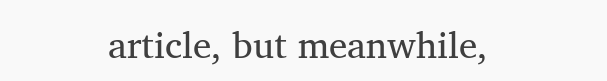article, but meanwhile,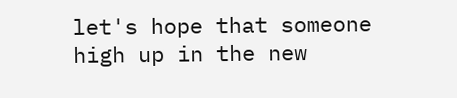let's hope that someone high up in the new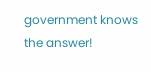government knows the answer!